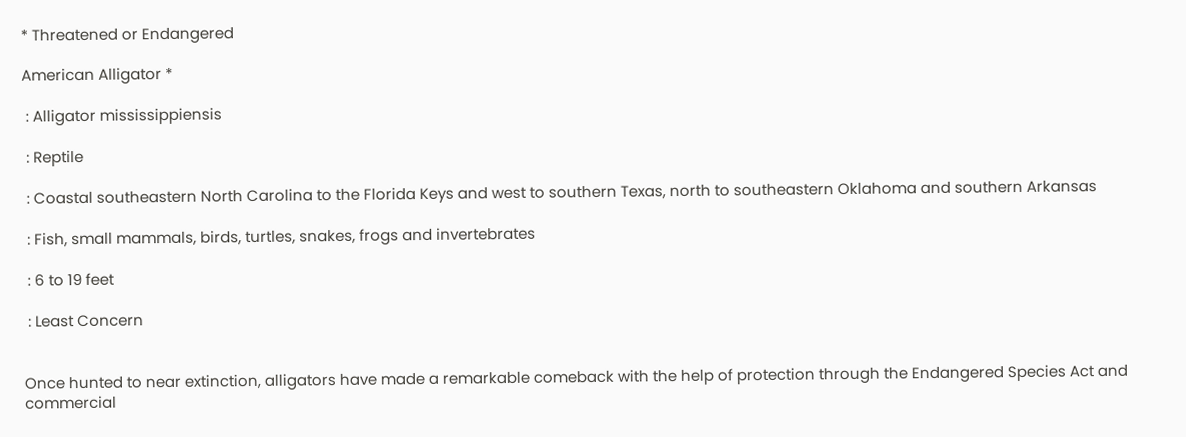* Threatened or Endangered

American Alligator *

 : Alligator mississippiensis

 : Reptile

 : Coastal southeastern North Carolina to the Florida Keys and west to southern Texas, north to southeastern Oklahoma and southern Arkansas

 : Fish, small mammals, birds, turtles, snakes, frogs and invertebrates

 : 6 to 19 feet

 : Least Concern


Once hunted to near extinction, alligators have made a remarkable comeback with the help of protection through the Endangered Species Act and commercial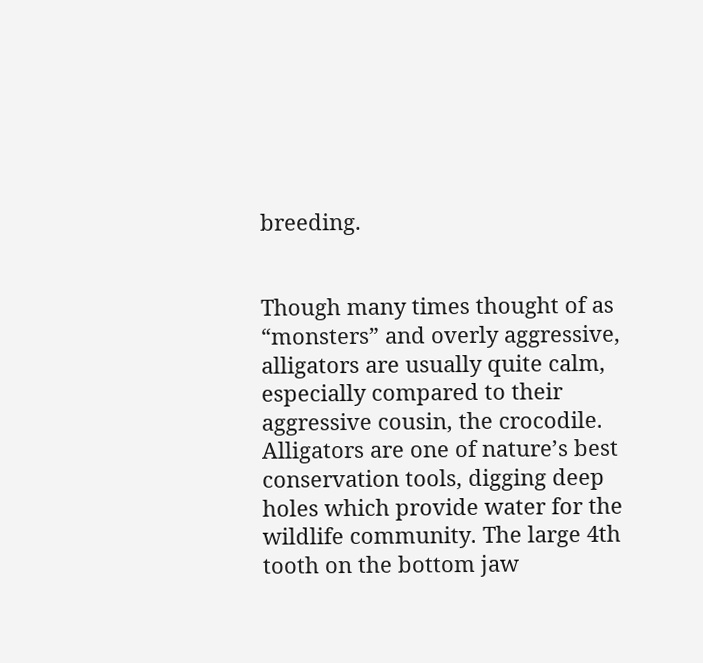breeding.


Though many times thought of as “monsters” and overly aggressive, alligators are usually quite calm, especially compared to their aggressive cousin, the crocodile. Alligators are one of nature’s best conservation tools, digging deep holes which provide water for the wildlife community. The large 4th tooth on the bottom jaw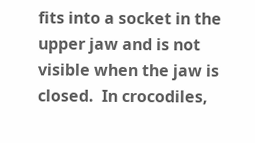fits into a socket in the upper jaw and is not visible when the jaw is closed.  In crocodiles,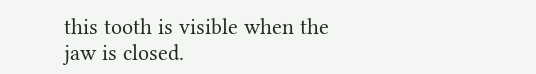this tooth is visible when the jaw is closed.